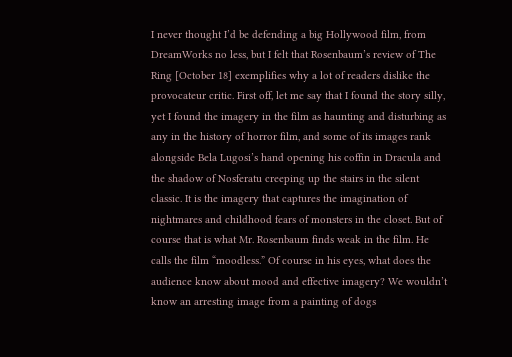I never thought I’d be defending a big Hollywood film, from DreamWorks no less, but I felt that Rosenbaum’s review of The Ring [October 18] exemplifies why a lot of readers dislike the provocateur critic. First off, let me say that I found the story silly, yet I found the imagery in the film as haunting and disturbing as any in the history of horror film, and some of its images rank alongside Bela Lugosi’s hand opening his coffin in Dracula and the shadow of Nosferatu creeping up the stairs in the silent classic. It is the imagery that captures the imagination of nightmares and childhood fears of monsters in the closet. But of course that is what Mr. Rosenbaum finds weak in the film. He calls the film “moodless.” Of course in his eyes, what does the audience know about mood and effective imagery? We wouldn’t know an arresting image from a painting of dogs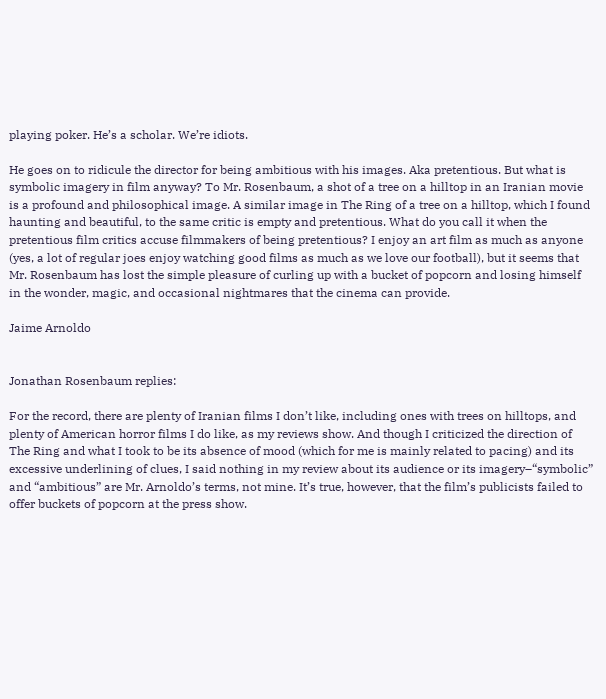playing poker. He’s a scholar. We’re idiots.

He goes on to ridicule the director for being ambitious with his images. Aka pretentious. But what is symbolic imagery in film anyway? To Mr. Rosenbaum, a shot of a tree on a hilltop in an Iranian movie is a profound and philosophical image. A similar image in The Ring of a tree on a hilltop, which I found haunting and beautiful, to the same critic is empty and pretentious. What do you call it when the pretentious film critics accuse filmmakers of being pretentious? I enjoy an art film as much as anyone (yes, a lot of regular joes enjoy watching good films as much as we love our football), but it seems that Mr. Rosenbaum has lost the simple pleasure of curling up with a bucket of popcorn and losing himself in the wonder, magic, and occasional nightmares that the cinema can provide.

Jaime Arnoldo


Jonathan Rosenbaum replies:

For the record, there are plenty of Iranian films I don’t like, including ones with trees on hilltops, and plenty of American horror films I do like, as my reviews show. And though I criticized the direction of The Ring and what I took to be its absence of mood (which for me is mainly related to pacing) and its excessive underlining of clues, I said nothing in my review about its audience or its imagery–“symbolic” and “ambitious” are Mr. Arnoldo’s terms, not mine. It’s true, however, that the film’s publicists failed to offer buckets of popcorn at the press show.